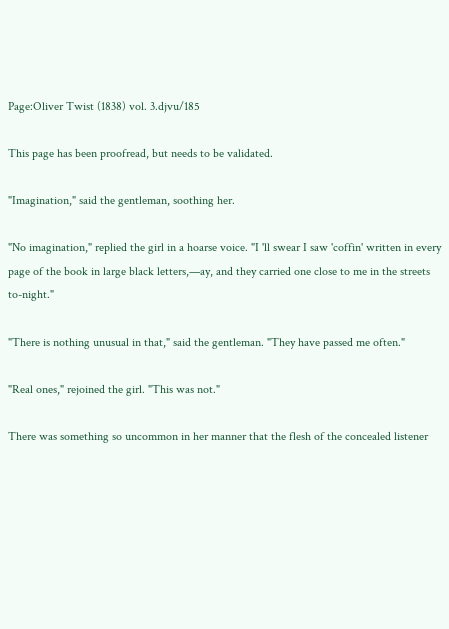Page:Oliver Twist (1838) vol. 3.djvu/185

This page has been proofread, but needs to be validated.

"Imagination," said the gentleman, soothing her.

"No imagination," replied the girl in a hoarse voice. "I 'll swear I saw 'coffin' written in every page of the book in large black letters,—ay, and they carried one close to me in the streets to-night."

"There is nothing unusual in that," said the gentleman. "They have passed me often."

"Real ones," rejoined the girl. "This was not."

There was something so uncommon in her manner that the flesh of the concealed listener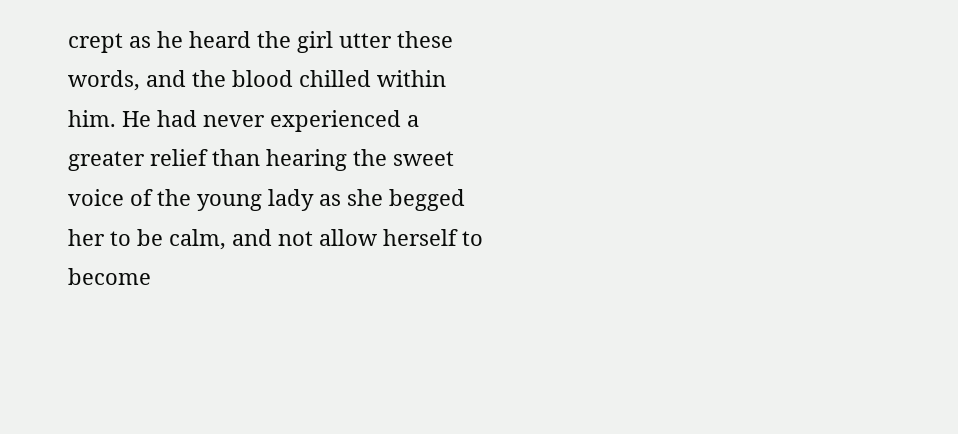crept as he heard the girl utter these words, and the blood chilled within him. He had never experienced a greater relief than hearing the sweet voice of the young lady as she begged her to be calm, and not allow herself to become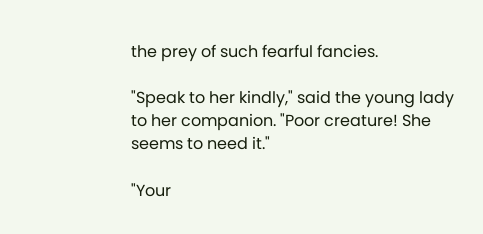the prey of such fearful fancies.

"Speak to her kindly," said the young lady to her companion. "Poor creature! She seems to need it."

"Your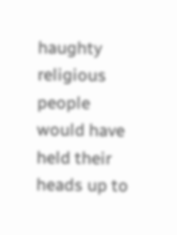haughty religious people would have held their heads up to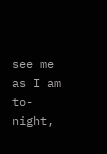see me as I am to-night,